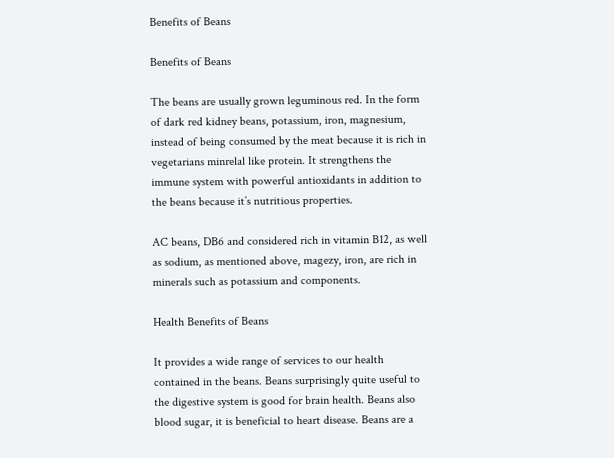Benefits of Beans

Benefits of Beans

The beans are usually grown leguminous red. In the form of dark red kidney beans, potassium, iron, magnesium, instead of being consumed by the meat because it is rich in vegetarians minrelal like protein. It strengthens the immune system with powerful antioxidants in addition to the beans because it’s nutritious properties.

AC beans, DB6 and considered rich in vitamin B12, as well as sodium, as mentioned above, magezy, iron, are rich in minerals such as potassium and components.

Health Benefits of Beans

It provides a wide range of services to our health contained in the beans. Beans surprisingly quite useful to the digestive system is good for brain health. Beans also blood sugar, it is beneficial to heart disease. Beans are a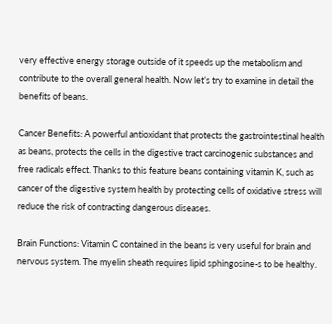very effective energy storage outside of it speeds up the metabolism and contribute to the overall general health. Now let’s try to examine in detail the benefits of beans.

Cancer Benefits: A powerful antioxidant that protects the gastrointestinal health as beans, protects the cells in the digestive tract carcinogenic substances and free radicals effect. Thanks to this feature beans containing vitamin K, such as cancer of the digestive system health by protecting cells of oxidative stress will reduce the risk of contracting dangerous diseases.

Brain Functions: Vitamin C contained in the beans is very useful for brain and nervous system. The myelin sheath requires lipid sphingosine-s to be healthy.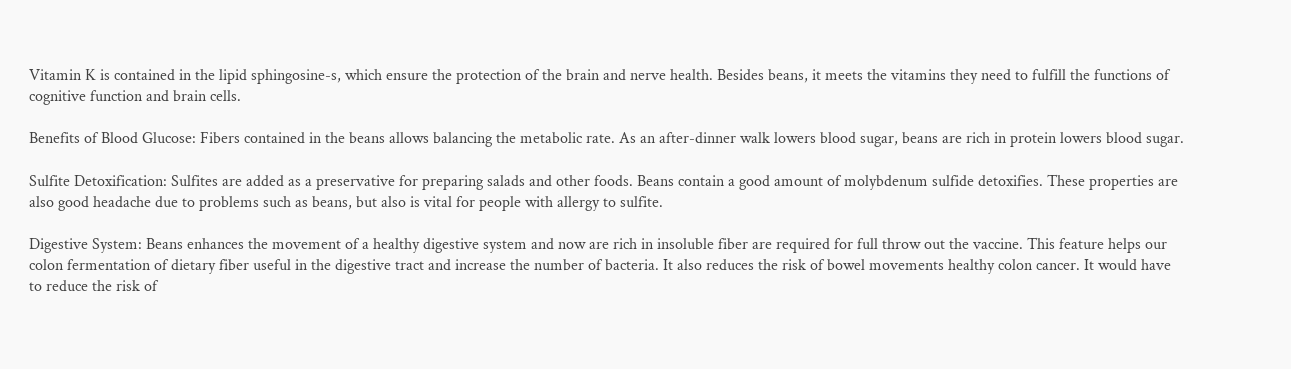Vitamin K is contained in the lipid sphingosine-s, which ensure the protection of the brain and nerve health. Besides beans, it meets the vitamins they need to fulfill the functions of cognitive function and brain cells.

Benefits of Blood Glucose: Fibers contained in the beans allows balancing the metabolic rate. As an after-dinner walk lowers blood sugar, beans are rich in protein lowers blood sugar.

Sulfite Detoxification: Sulfites are added as a preservative for preparing salads and other foods. Beans contain a good amount of molybdenum sulfide detoxifies. These properties are also good headache due to problems such as beans, but also is vital for people with allergy to sulfite.

Digestive System: Beans enhances the movement of a healthy digestive system and now are rich in insoluble fiber are required for full throw out the vaccine. This feature helps our colon fermentation of dietary fiber useful in the digestive tract and increase the number of bacteria. It also reduces the risk of bowel movements healthy colon cancer. It would have to reduce the risk of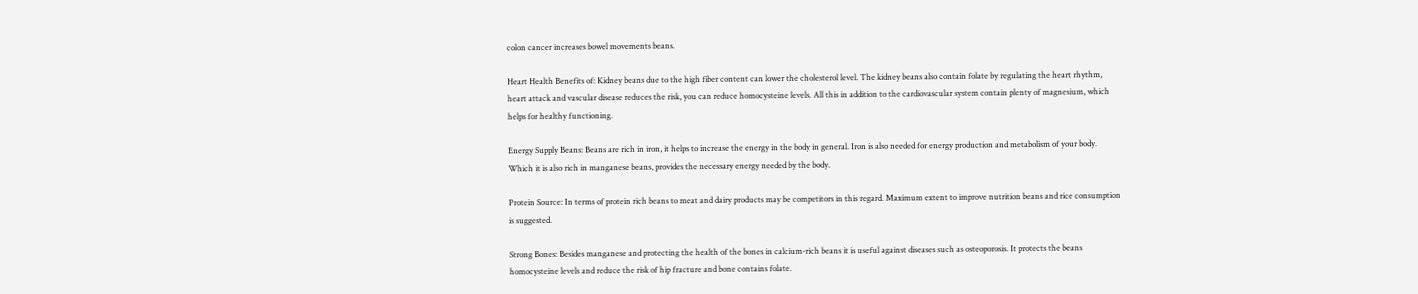colon cancer increases bowel movements beans.

Heart Health Benefits of: Kidney beans due to the high fiber content can lower the cholesterol level. The kidney beans also contain folate by regulating the heart rhythm, heart attack and vascular disease reduces the risk, you can reduce homocysteine levels. All this in addition to the cardiovascular system contain plenty of magnesium, which helps for healthy functioning.

Energy Supply Beans: Beans are rich in iron, it helps to increase the energy in the body in general. Iron is also needed for energy production and metabolism of your body. Which it is also rich in manganese beans, provides the necessary energy needed by the body.

Protein Source: In terms of protein rich beans to meat and dairy products may be competitors in this regard. Maximum extent to improve nutrition beans and rice consumption is suggested.

Strong Bones: Besides manganese and protecting the health of the bones in calcium-rich beans it is useful against diseases such as osteoporosis. It protects the beans homocysteine levels and reduce the risk of hip fracture and bone contains folate.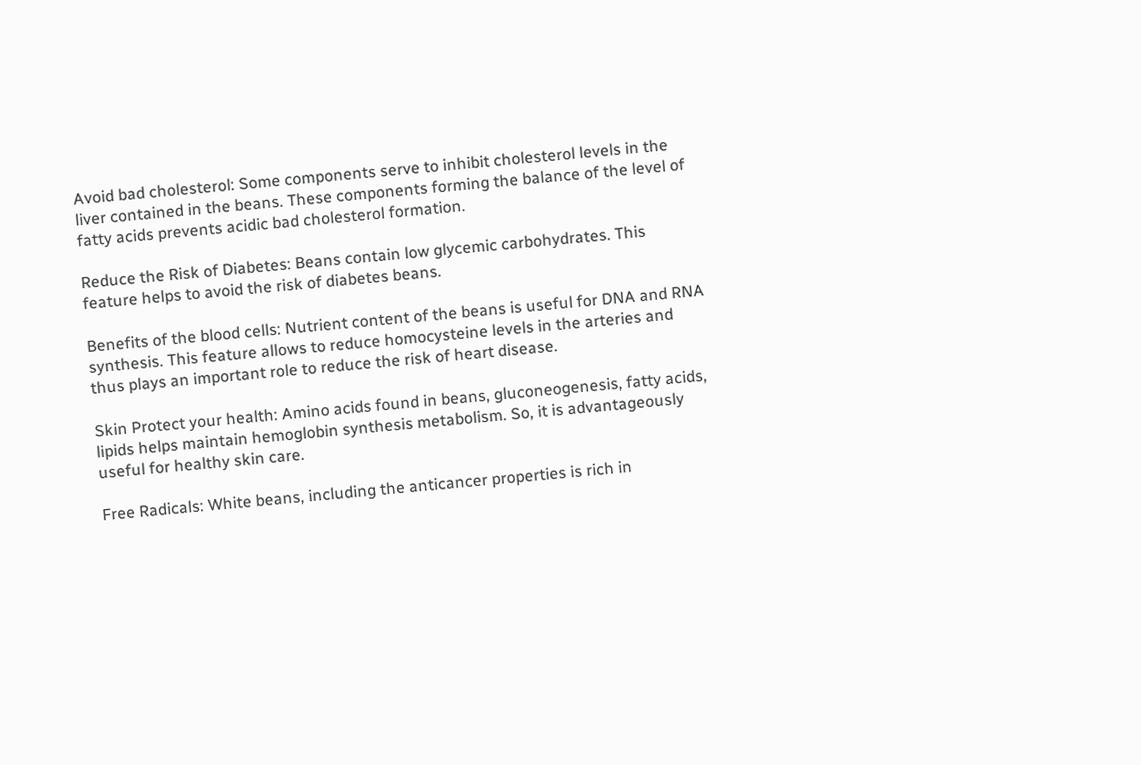Avoid bad cholesterol: Some components serve to inhibit cholesterol levels in the liver contained in the beans. These components forming the balance of the level of fatty acids prevents acidic bad cholesterol formation.

Reduce the Risk of Diabetes: Beans contain low glycemic carbohydrates. This feature helps to avoid the risk of diabetes beans.

Benefits of the blood cells: Nutrient content of the beans is useful for DNA and RNA synthesis. This feature allows to reduce homocysteine levels in the arteries and thus plays an important role to reduce the risk of heart disease.

Skin Protect your health: Amino acids found in beans, gluconeogenesis, fatty acids, lipids helps maintain hemoglobin synthesis metabolism. So, it is advantageously useful for healthy skin care.

Free Radicals: White beans, including the anticancer properties is rich in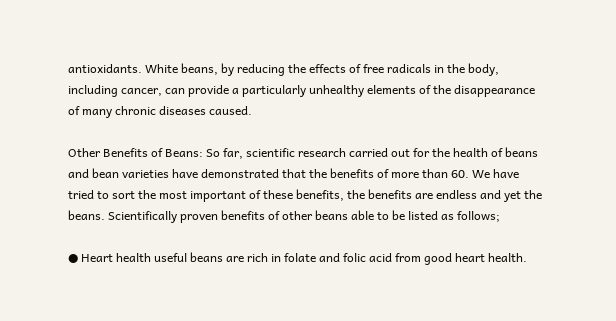antioxidants. White beans, by reducing the effects of free radicals in the body, including cancer, can provide a particularly unhealthy elements of the disappearance of many chronic diseases caused.

Other Benefits of Beans: So far, scientific research carried out for the health of beans and bean varieties have demonstrated that the benefits of more than 60. We have tried to sort the most important of these benefits, the benefits are endless and yet the beans. Scientifically proven benefits of other beans able to be listed as follows;

● Heart health useful beans are rich in folate and folic acid from good heart health.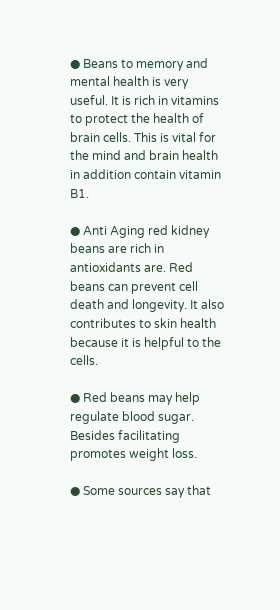● Beans to memory and mental health is very useful. It is rich in vitamins to protect the health of brain cells. This is vital for the mind and brain health in addition contain vitamin B1.

● Anti Aging red kidney beans are rich in antioxidants are. Red beans can prevent cell death and longevity. It also contributes to skin health because it is helpful to the cells.

● Red beans may help regulate blood sugar. Besides facilitating promotes weight loss.

● Some sources say that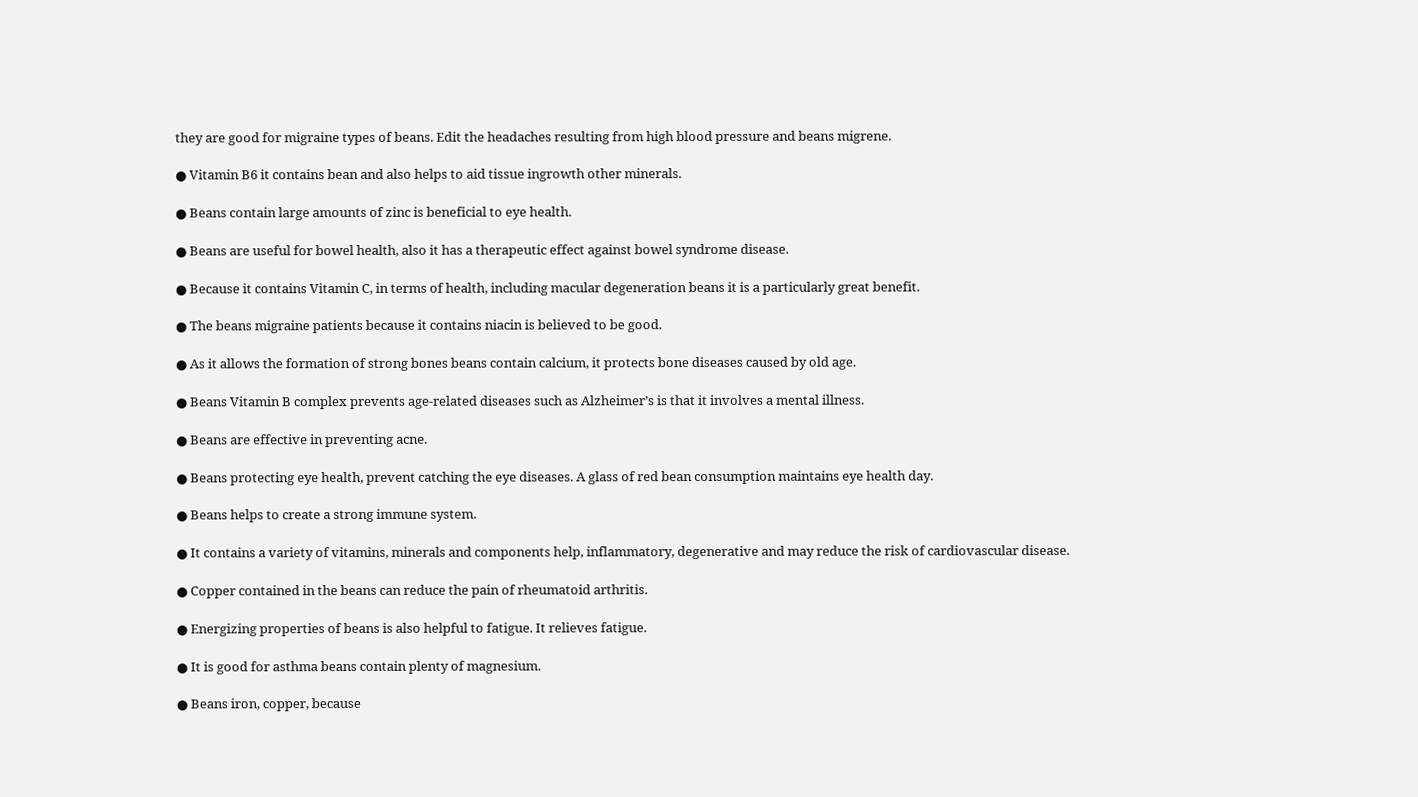they are good for migraine types of beans. Edit the headaches resulting from high blood pressure and beans migrene.

● Vitamin B6 it contains bean and also helps to aid tissue ingrowth other minerals.

● Beans contain large amounts of zinc is beneficial to eye health.

● Beans are useful for bowel health, also it has a therapeutic effect against bowel syndrome disease.

● Because it contains Vitamin C, in terms of health, including macular degeneration beans it is a particularly great benefit.

● The beans migraine patients because it contains niacin is believed to be good.

● As it allows the formation of strong bones beans contain calcium, it protects bone diseases caused by old age.

● Beans Vitamin B complex prevents age-related diseases such as Alzheimer’s is that it involves a mental illness.

● Beans are effective in preventing acne.

● Beans protecting eye health, prevent catching the eye diseases. A glass of red bean consumption maintains eye health day.

● Beans helps to create a strong immune system.

● It contains a variety of vitamins, minerals and components help, inflammatory, degenerative and may reduce the risk of cardiovascular disease.

● Copper contained in the beans can reduce the pain of rheumatoid arthritis.

● Energizing properties of beans is also helpful to fatigue. It relieves fatigue.

● It is good for asthma beans contain plenty of magnesium.

● Beans iron, copper, because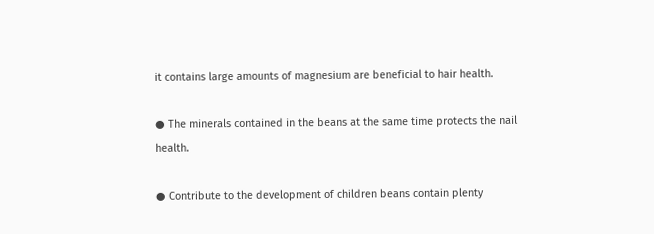it contains large amounts of magnesium are beneficial to hair health.

● The minerals contained in the beans at the same time protects the nail health.

● Contribute to the development of children beans contain plenty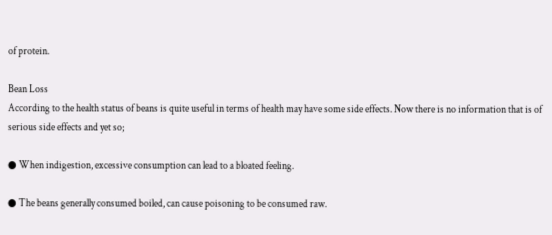of protein.

Bean Loss
According to the health status of beans is quite useful in terms of health may have some side effects. Now there is no information that is of serious side effects and yet so;

● When indigestion, excessive consumption can lead to a bloated feeling.

● The beans generally consumed boiled, can cause poisoning to be consumed raw.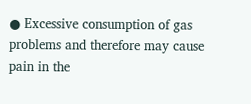● Excessive consumption of gas problems and therefore may cause pain in the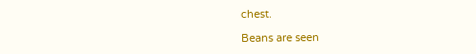chest.

Beans are seen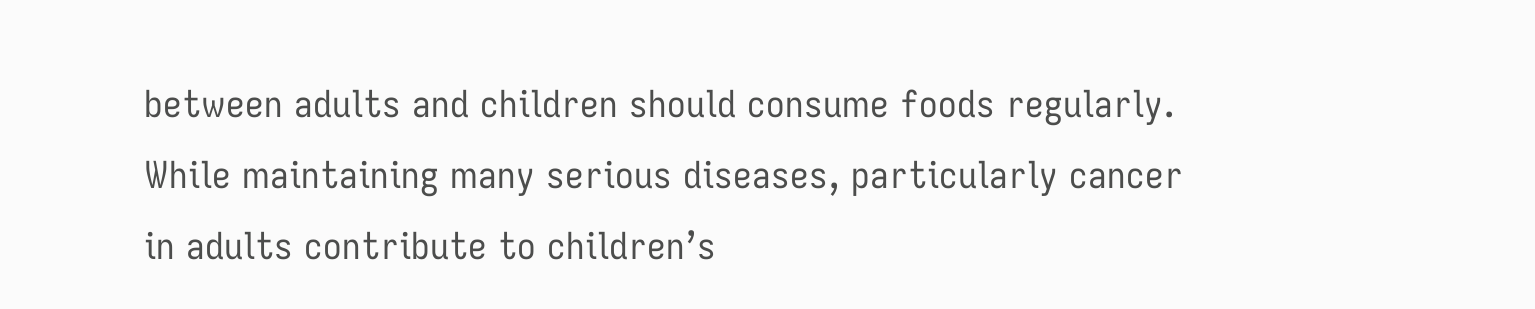between adults and children should consume foods regularly. While maintaining many serious diseases, particularly cancer in adults contribute to children’s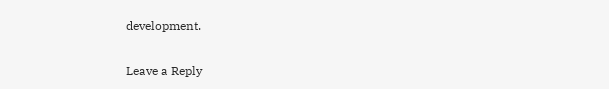development.

Leave a Reply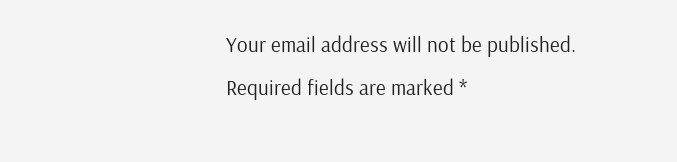Your email address will not be published. Required fields are marked *